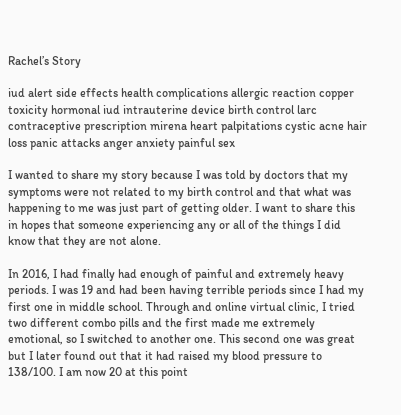Rachel’s Story

iud alert side effects health complications allergic reaction copper toxicity hormonal iud intrauterine device birth control larc contraceptive prescription mirena heart palpitations cystic acne hair loss panic attacks anger anxiety painful sex

I wanted to share my story because I was told by doctors that my symptoms were not related to my birth control and that what was happening to me was just part of getting older. I want to share this in hopes that someone experiencing any or all of the things I did know that they are not alone.

In 2016, I had finally had enough of painful and extremely heavy periods. I was 19 and had been having terrible periods since I had my first one in middle school. Through and online virtual clinic, I tried two different combo pills and the first made me extremely emotional, so I switched to another one. This second one was great but I later found out that it had raised my blood pressure to 138/100. I am now 20 at this point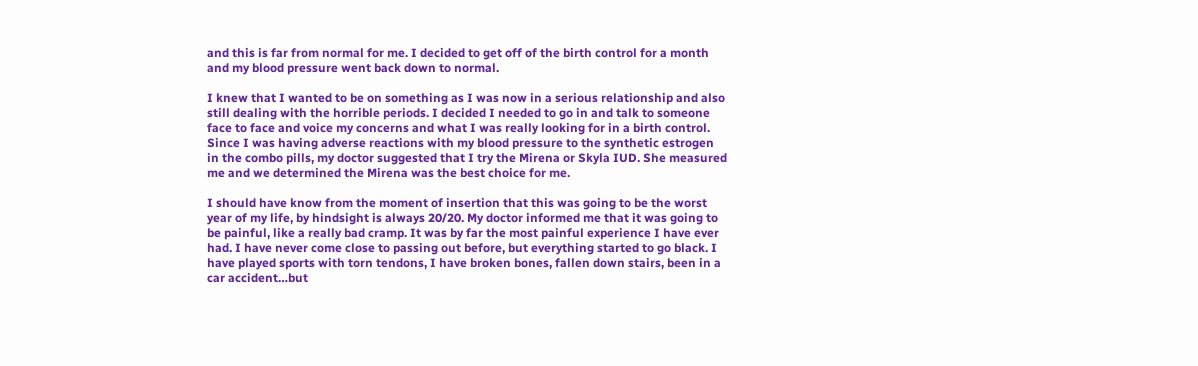and this is far from normal for me. I decided to get off of the birth control for a month and my blood pressure went back down to normal.

I knew that I wanted to be on something as I was now in a serious relationship and also still dealing with the horrible periods. I decided I needed to go in and talk to someone face to face and voice my concerns and what I was really looking for in a birth control. Since I was having adverse reactions with my blood pressure to the synthetic estrogen in the combo pills, my doctor suggested that I try the Mirena or Skyla IUD. She measured me and we determined the Mirena was the best choice for me.

I should have know from the moment of insertion that this was going to be the worst year of my life, by hindsight is always 20/20. My doctor informed me that it was going to be painful, like a really bad cramp. It was by far the most painful experience I have ever had. I have never come close to passing out before, but everything started to go black. I have played sports with torn tendons, I have broken bones, fallen down stairs, been in a car accident…but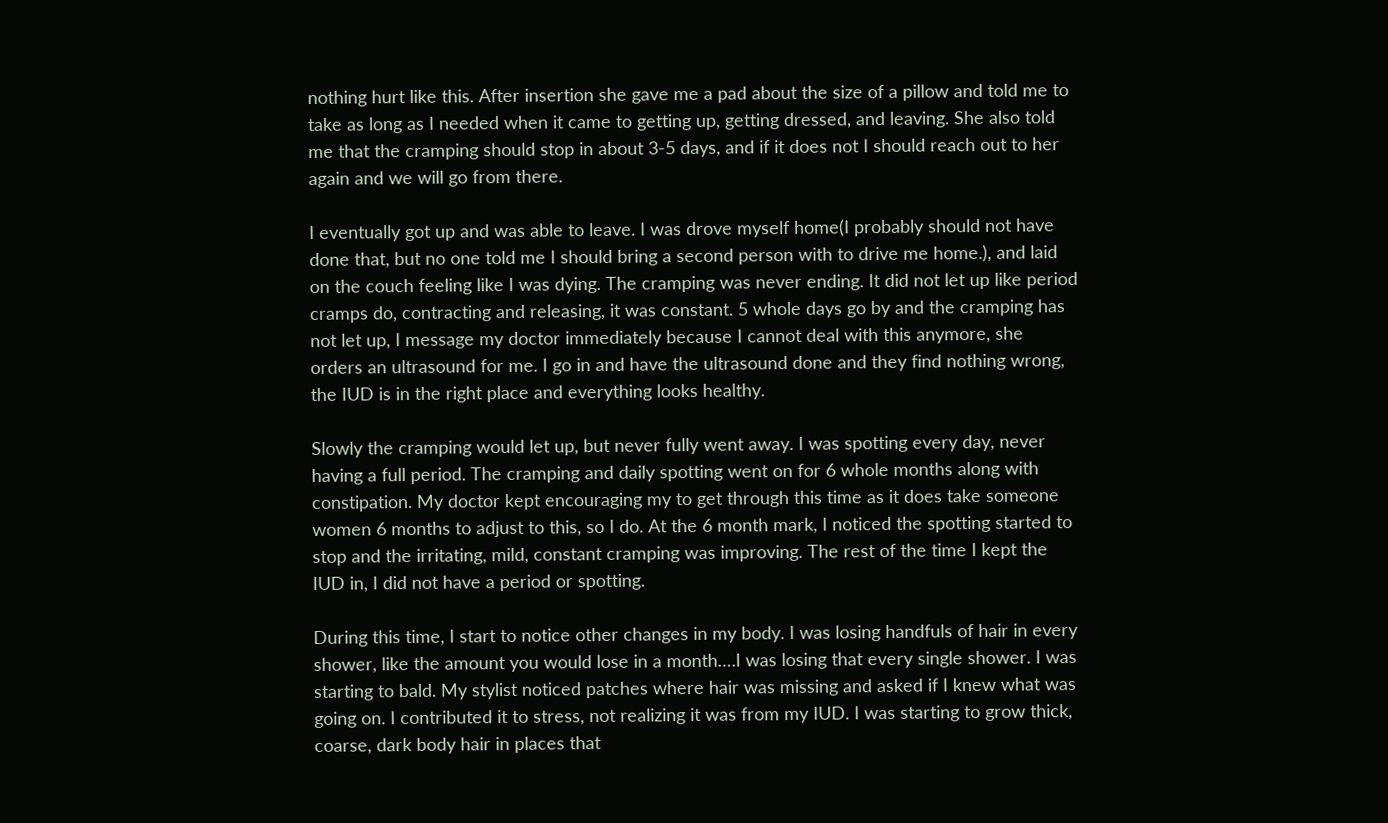nothing hurt like this. After insertion she gave me a pad about the size of a pillow and told me to take as long as I needed when it came to getting up, getting dressed, and leaving. She also told me that the cramping should stop in about 3-5 days, and if it does not I should reach out to her again and we will go from there.

I eventually got up and was able to leave. I was drove myself home(I probably should not have done that, but no one told me I should bring a second person with to drive me home.), and laid on the couch feeling like I was dying. The cramping was never ending. It did not let up like period cramps do, contracting and releasing, it was constant. 5 whole days go by and the cramping has not let up, I message my doctor immediately because I cannot deal with this anymore, she orders an ultrasound for me. I go in and have the ultrasound done and they find nothing wrong, the IUD is in the right place and everything looks healthy.

Slowly the cramping would let up, but never fully went away. I was spotting every day, never having a full period. The cramping and daily spotting went on for 6 whole months along with constipation. My doctor kept encouraging my to get through this time as it does take someone women 6 months to adjust to this, so I do. At the 6 month mark, I noticed the spotting started to stop and the irritating, mild, constant cramping was improving. The rest of the time I kept the IUD in, I did not have a period or spotting.

During this time, I start to notice other changes in my body. I was losing handfuls of hair in every shower, like the amount you would lose in a month….I was losing that every single shower. I was starting to bald. My stylist noticed patches where hair was missing and asked if I knew what was going on. I contributed it to stress, not realizing it was from my IUD. I was starting to grow thick, coarse, dark body hair in places that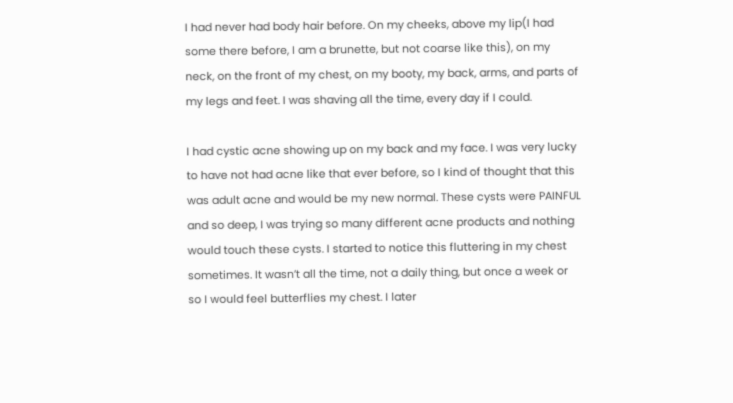I had never had body hair before. On my cheeks, above my lip(I had some there before, I am a brunette, but not coarse like this), on my neck, on the front of my chest, on my booty, my back, arms, and parts of my legs and feet. I was shaving all the time, every day if I could.

I had cystic acne showing up on my back and my face. I was very lucky to have not had acne like that ever before, so I kind of thought that this was adult acne and would be my new normal. These cysts were PAINFUL and so deep, I was trying so many different acne products and nothing would touch these cysts. I started to notice this fluttering in my chest sometimes. It wasn’t all the time, not a daily thing, but once a week or so I would feel butterflies my chest. I later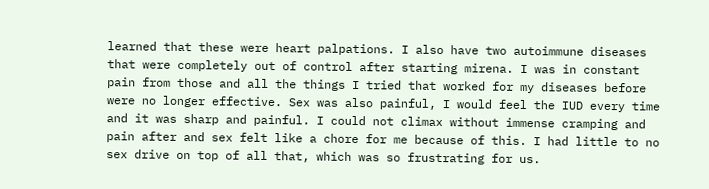learned that these were heart palpations. I also have two autoimmune diseases that were completely out of control after starting mirena. I was in constant pain from those and all the things I tried that worked for my diseases before were no longer effective. Sex was also painful, I would feel the IUD every time and it was sharp and painful. I could not climax without immense cramping and pain after and sex felt like a chore for me because of this. I had little to no sex drive on top of all that, which was so frustrating for us.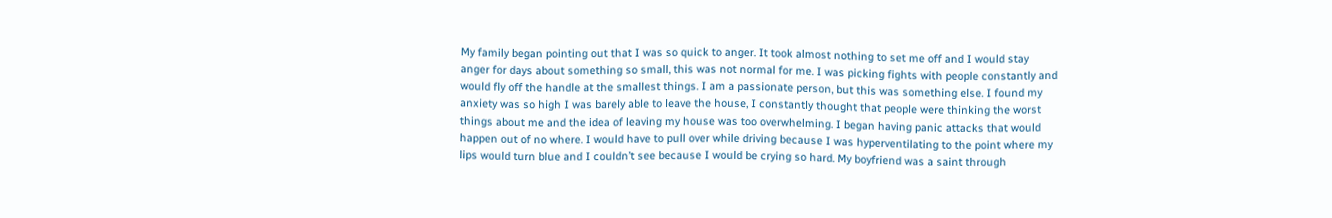My family began pointing out that I was so quick to anger. It took almost nothing to set me off and I would stay anger for days about something so small, this was not normal for me. I was picking fights with people constantly and would fly off the handle at the smallest things. I am a passionate person, but this was something else. I found my anxiety was so high I was barely able to leave the house, I constantly thought that people were thinking the worst things about me and the idea of leaving my house was too overwhelming. I began having panic attacks that would happen out of no where. I would have to pull over while driving because I was hyperventilating to the point where my lips would turn blue and I couldn’t see because I would be crying so hard. My boyfriend was a saint through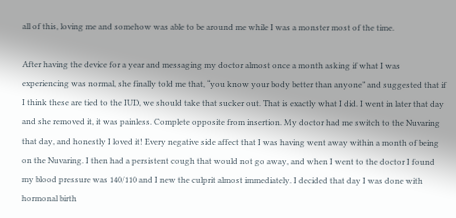all of this, loving me and somehow was able to be around me while I was a monster most of the time.

After having the device for a year and messaging my doctor almost once a month asking if what I was experiencing was normal, she finally told me that, “you know your body better than anyone” and suggested that if I think these are tied to the IUD, we should take that sucker out. That is exactly what I did. I went in later that day and she removed it, it was painless. Complete opposite from insertion. My doctor had me switch to the Nuvaring that day, and honestly I loved it! Every negative side affect that I was having went away within a month of being on the Nuvaring. I then had a persistent cough that would not go away, and when I went to the doctor I found my blood pressure was 140/110 and I new the culprit almost immediately. I decided that day I was done with hormonal birth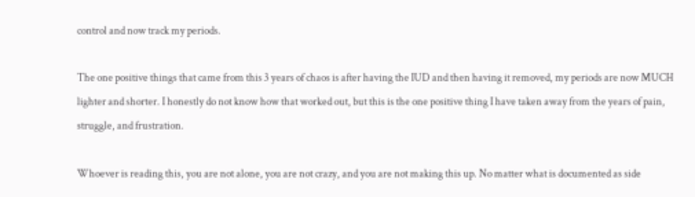control and now track my periods.

The one positive things that came from this 3 years of chaos is after having the IUD and then having it removed, my periods are now MUCH lighter and shorter. I honestly do not know how that worked out, but this is the one positive thing I have taken away from the years of pain, struggle, and frustration.

Whoever is reading this, you are not alone, you are not crazy, and you are not making this up. No matter what is documented as side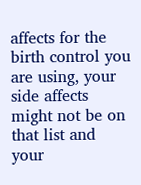affects for the birth control you are using, your side affects might not be on that list and your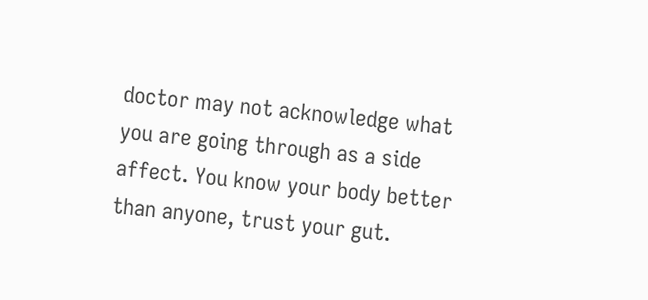doctor may not acknowledge what you are going through as a side affect. You know your body better than anyone, trust your gut.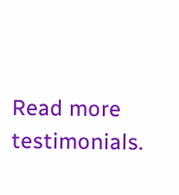Read more testimonials.